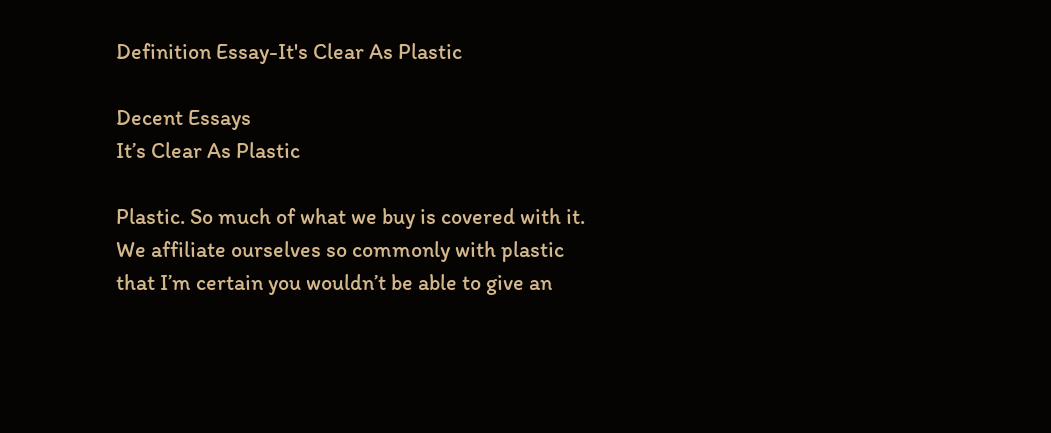Definition Essay-It's Clear As Plastic

Decent Essays
It’s Clear As Plastic

Plastic. So much of what we buy is covered with it. We affiliate ourselves so commonly with plastic that I’m certain you wouldn’t be able to give an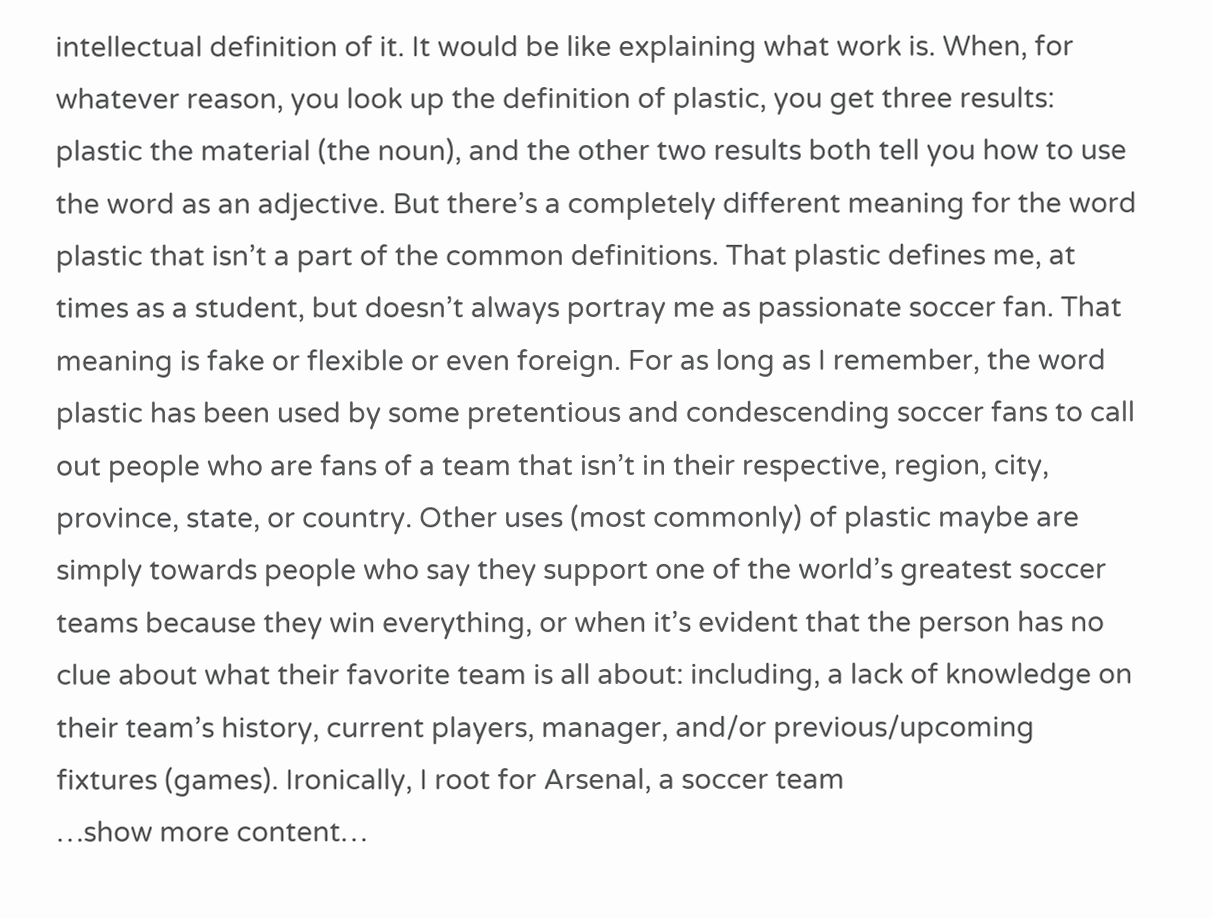intellectual definition of it. It would be like explaining what work is. When, for whatever reason, you look up the definition of plastic, you get three results: plastic the material (the noun), and the other two results both tell you how to use the word as an adjective. But there’s a completely different meaning for the word plastic that isn’t a part of the common definitions. That plastic defines me, at times as a student, but doesn’t always portray me as passionate soccer fan. That meaning is fake or flexible or even foreign. For as long as I remember, the word plastic has been used by some pretentious and condescending soccer fans to call out people who are fans of a team that isn’t in their respective, region, city, province, state, or country. Other uses (most commonly) of plastic maybe are simply towards people who say they support one of the world’s greatest soccer teams because they win everything, or when it’s evident that the person has no clue about what their favorite team is all about: including, a lack of knowledge on their team’s history, current players, manager, and/or previous/upcoming fixtures (games). Ironically, I root for Arsenal, a soccer team
…show more content…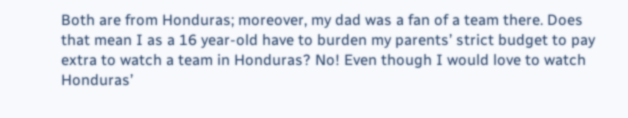Both are from Honduras; moreover, my dad was a fan of a team there. Does that mean I as a 16 year-old have to burden my parents’ strict budget to pay extra to watch a team in Honduras? No! Even though I would love to watch Honduras’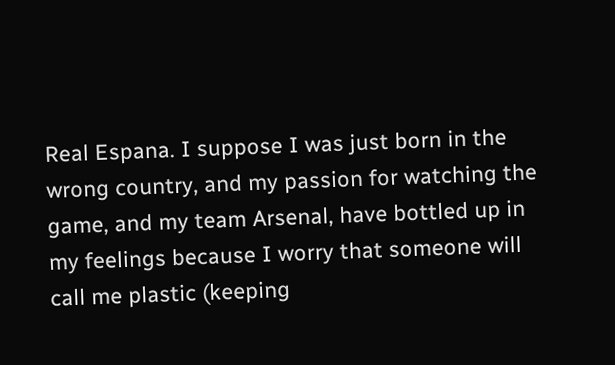Real Espana. I suppose I was just born in the wrong country, and my passion for watching the game, and my team Arsenal, have bottled up in my feelings because I worry that someone will call me plastic (keeping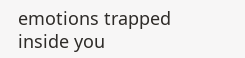emotions trapped inside you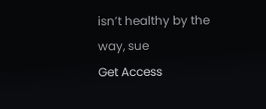isn’t healthy by the way, sue
Get Access